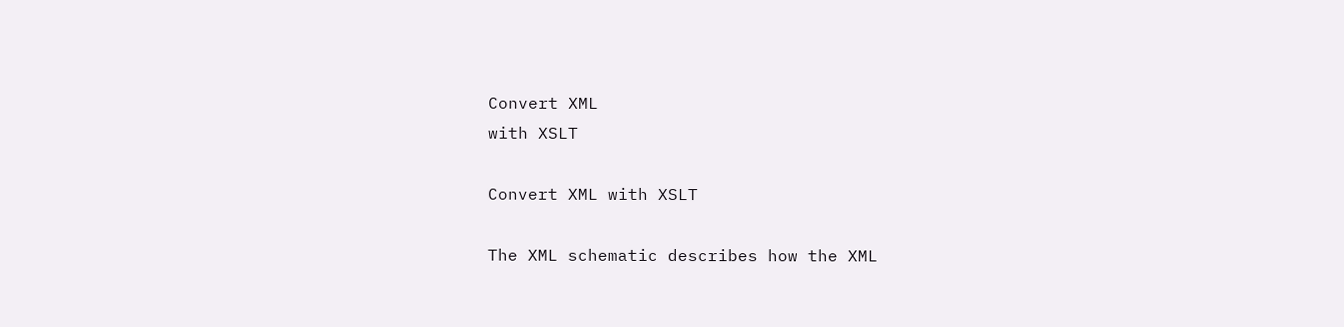Convert XML
with XSLT

Convert XML with XSLT

The XML schematic describes how the XML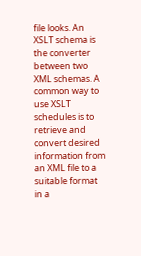file looks. An XSLT schema is the converter between two XML schemas. A common way to use XSLT schedules is to retrieve and convert desired information from an XML file to a suitable format in a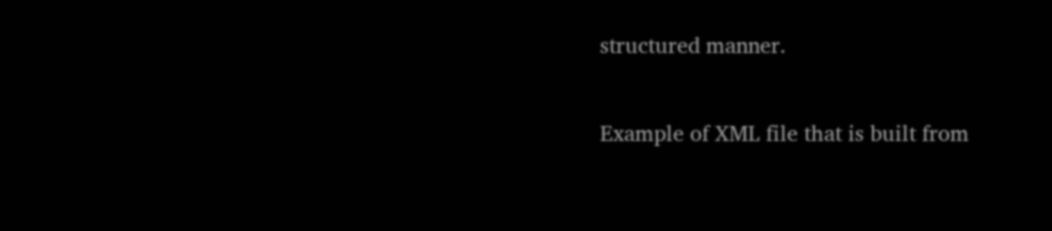structured manner.

Example of XML file that is built from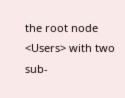the root node <Users> with two sub-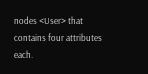nodes <User> that contains four attributes each.